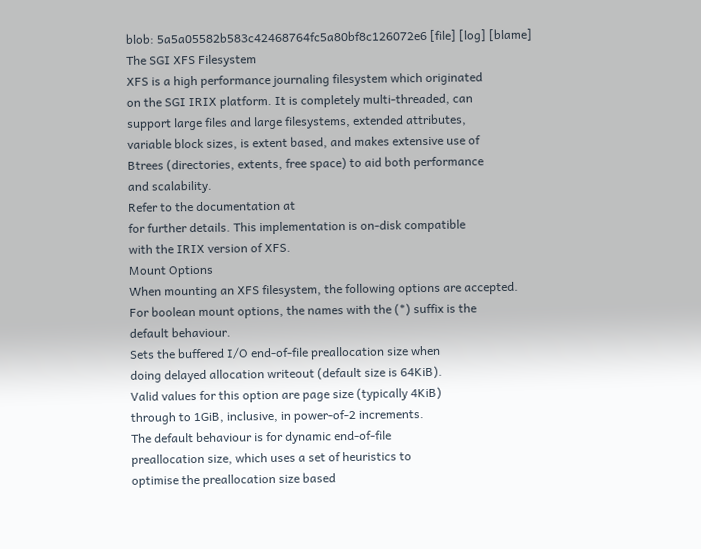blob: 5a5a05582b583c42468764fc5a80bf8c126072e6 [file] [log] [blame]
The SGI XFS Filesystem
XFS is a high performance journaling filesystem which originated
on the SGI IRIX platform. It is completely multi-threaded, can
support large files and large filesystems, extended attributes,
variable block sizes, is extent based, and makes extensive use of
Btrees (directories, extents, free space) to aid both performance
and scalability.
Refer to the documentation at
for further details. This implementation is on-disk compatible
with the IRIX version of XFS.
Mount Options
When mounting an XFS filesystem, the following options are accepted.
For boolean mount options, the names with the (*) suffix is the
default behaviour.
Sets the buffered I/O end-of-file preallocation size when
doing delayed allocation writeout (default size is 64KiB).
Valid values for this option are page size (typically 4KiB)
through to 1GiB, inclusive, in power-of-2 increments.
The default behaviour is for dynamic end-of-file
preallocation size, which uses a set of heuristics to
optimise the preallocation size based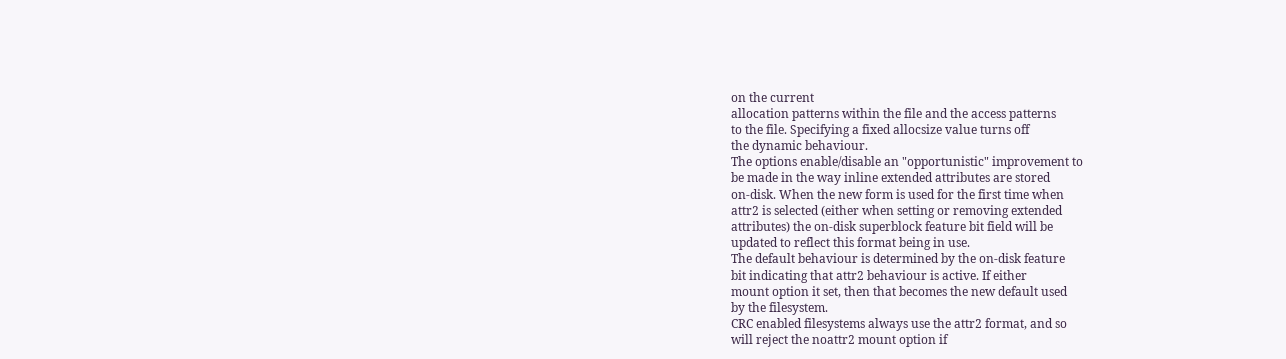on the current
allocation patterns within the file and the access patterns
to the file. Specifying a fixed allocsize value turns off
the dynamic behaviour.
The options enable/disable an "opportunistic" improvement to
be made in the way inline extended attributes are stored
on-disk. When the new form is used for the first time when
attr2 is selected (either when setting or removing extended
attributes) the on-disk superblock feature bit field will be
updated to reflect this format being in use.
The default behaviour is determined by the on-disk feature
bit indicating that attr2 behaviour is active. If either
mount option it set, then that becomes the new default used
by the filesystem.
CRC enabled filesystems always use the attr2 format, and so
will reject the noattr2 mount option if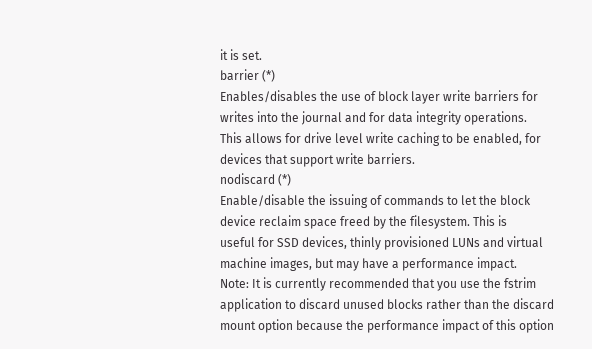it is set.
barrier (*)
Enables/disables the use of block layer write barriers for
writes into the journal and for data integrity operations.
This allows for drive level write caching to be enabled, for
devices that support write barriers.
nodiscard (*)
Enable/disable the issuing of commands to let the block
device reclaim space freed by the filesystem. This is
useful for SSD devices, thinly provisioned LUNs and virtual
machine images, but may have a performance impact.
Note: It is currently recommended that you use the fstrim
application to discard unused blocks rather than the discard
mount option because the performance impact of this option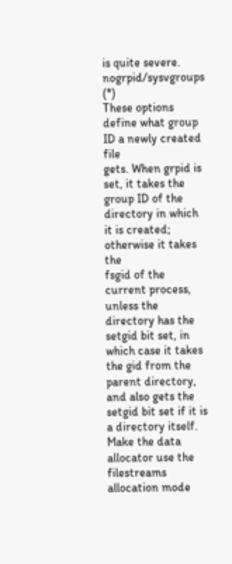is quite severe.
nogrpid/sysvgroups (*)
These options define what group ID a newly created file
gets. When grpid is set, it takes the group ID of the
directory in which it is created; otherwise it takes the
fsgid of the current process, unless the directory has the
setgid bit set, in which case it takes the gid from the
parent directory, and also gets the setgid bit set if it is
a directory itself.
Make the data allocator use the filestreams allocation mode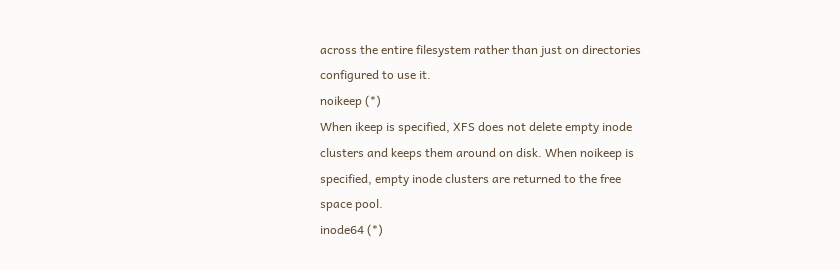across the entire filesystem rather than just on directories
configured to use it.
noikeep (*)
When ikeep is specified, XFS does not delete empty inode
clusters and keeps them around on disk. When noikeep is
specified, empty inode clusters are returned to the free
space pool.
inode64 (*)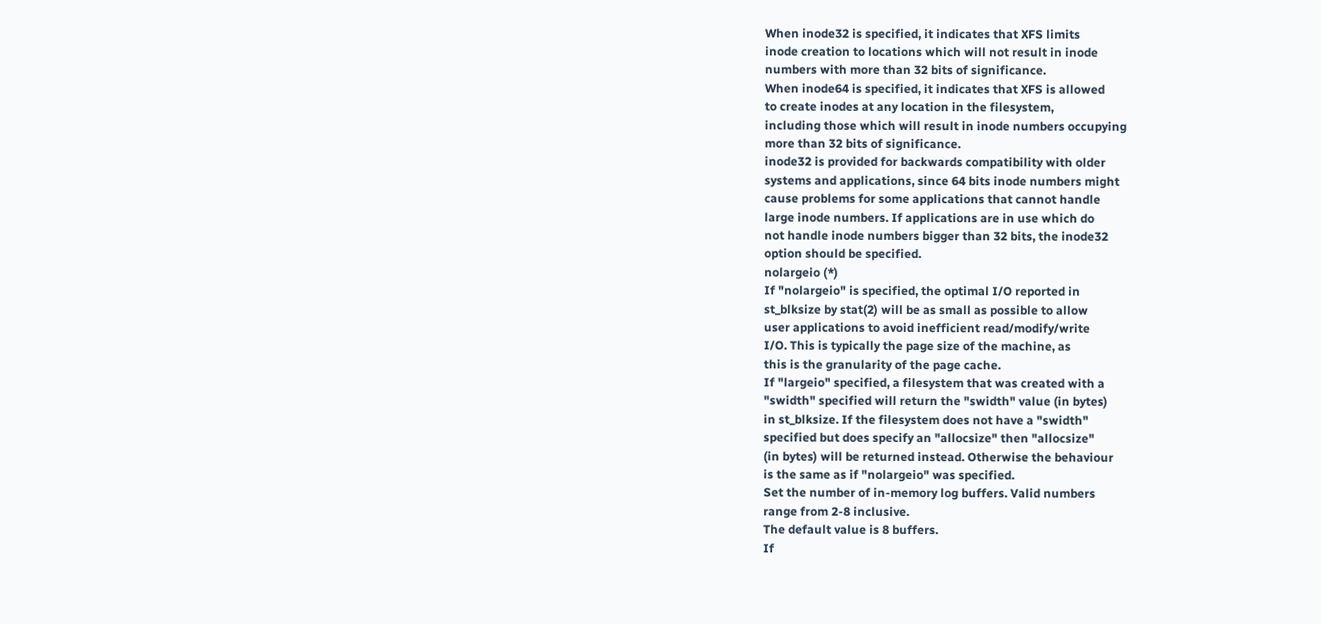When inode32 is specified, it indicates that XFS limits
inode creation to locations which will not result in inode
numbers with more than 32 bits of significance.
When inode64 is specified, it indicates that XFS is allowed
to create inodes at any location in the filesystem,
including those which will result in inode numbers occupying
more than 32 bits of significance.
inode32 is provided for backwards compatibility with older
systems and applications, since 64 bits inode numbers might
cause problems for some applications that cannot handle
large inode numbers. If applications are in use which do
not handle inode numbers bigger than 32 bits, the inode32
option should be specified.
nolargeio (*)
If "nolargeio" is specified, the optimal I/O reported in
st_blksize by stat(2) will be as small as possible to allow
user applications to avoid inefficient read/modify/write
I/O. This is typically the page size of the machine, as
this is the granularity of the page cache.
If "largeio" specified, a filesystem that was created with a
"swidth" specified will return the "swidth" value (in bytes)
in st_blksize. If the filesystem does not have a "swidth"
specified but does specify an "allocsize" then "allocsize"
(in bytes) will be returned instead. Otherwise the behaviour
is the same as if "nolargeio" was specified.
Set the number of in-memory log buffers. Valid numbers
range from 2-8 inclusive.
The default value is 8 buffers.
If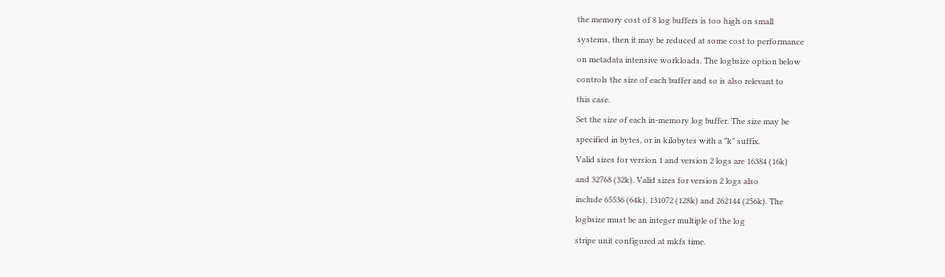the memory cost of 8 log buffers is too high on small
systems, then it may be reduced at some cost to performance
on metadata intensive workloads. The logbsize option below
controls the size of each buffer and so is also relevant to
this case.
Set the size of each in-memory log buffer. The size may be
specified in bytes, or in kilobytes with a "k" suffix.
Valid sizes for version 1 and version 2 logs are 16384 (16k)
and 32768 (32k). Valid sizes for version 2 logs also
include 65536 (64k), 131072 (128k) and 262144 (256k). The
logbsize must be an integer multiple of the log
stripe unit configured at mkfs time.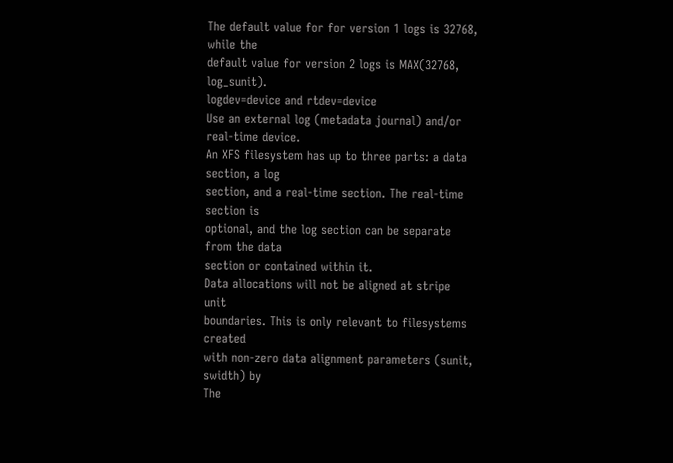The default value for for version 1 logs is 32768, while the
default value for version 2 logs is MAX(32768, log_sunit).
logdev=device and rtdev=device
Use an external log (metadata journal) and/or real-time device.
An XFS filesystem has up to three parts: a data section, a log
section, and a real-time section. The real-time section is
optional, and the log section can be separate from the data
section or contained within it.
Data allocations will not be aligned at stripe unit
boundaries. This is only relevant to filesystems created
with non-zero data alignment parameters (sunit, swidth) by
The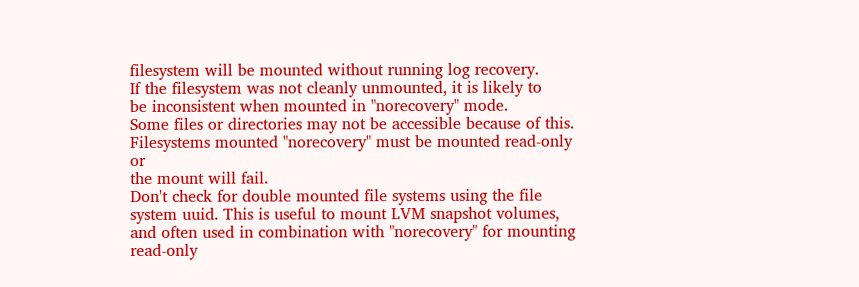filesystem will be mounted without running log recovery.
If the filesystem was not cleanly unmounted, it is likely to
be inconsistent when mounted in "norecovery" mode.
Some files or directories may not be accessible because of this.
Filesystems mounted "norecovery" must be mounted read-only or
the mount will fail.
Don't check for double mounted file systems using the file
system uuid. This is useful to mount LVM snapshot volumes,
and often used in combination with "norecovery" for mounting
read-only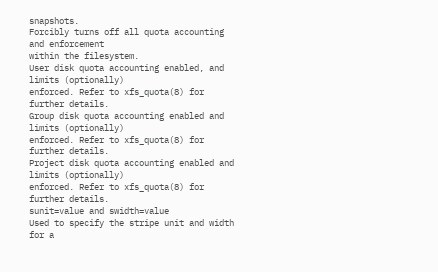snapshots.
Forcibly turns off all quota accounting and enforcement
within the filesystem.
User disk quota accounting enabled, and limits (optionally)
enforced. Refer to xfs_quota(8) for further details.
Group disk quota accounting enabled and limits (optionally)
enforced. Refer to xfs_quota(8) for further details.
Project disk quota accounting enabled and limits (optionally)
enforced. Refer to xfs_quota(8) for further details.
sunit=value and swidth=value
Used to specify the stripe unit and width for a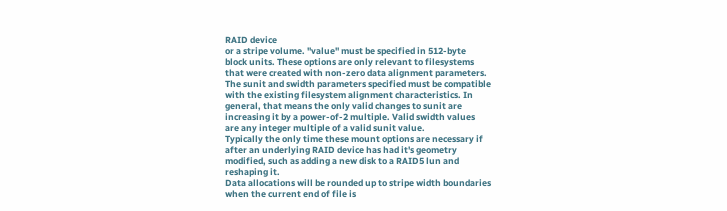RAID device
or a stripe volume. "value" must be specified in 512-byte
block units. These options are only relevant to filesystems
that were created with non-zero data alignment parameters.
The sunit and swidth parameters specified must be compatible
with the existing filesystem alignment characteristics. In
general, that means the only valid changes to sunit are
increasing it by a power-of-2 multiple. Valid swidth values
are any integer multiple of a valid sunit value.
Typically the only time these mount options are necessary if
after an underlying RAID device has had it's geometry
modified, such as adding a new disk to a RAID5 lun and
reshaping it.
Data allocations will be rounded up to stripe width boundaries
when the current end of file is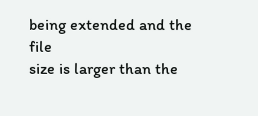being extended and the file
size is larger than the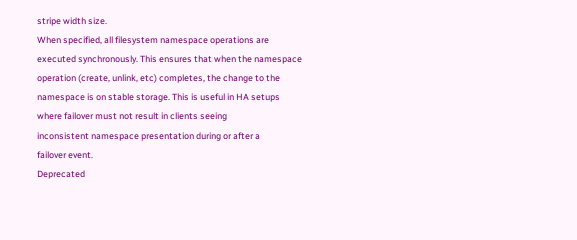stripe width size.
When specified, all filesystem namespace operations are
executed synchronously. This ensures that when the namespace
operation (create, unlink, etc) completes, the change to the
namespace is on stable storage. This is useful in HA setups
where failover must not result in clients seeing
inconsistent namespace presentation during or after a
failover event.
Deprecated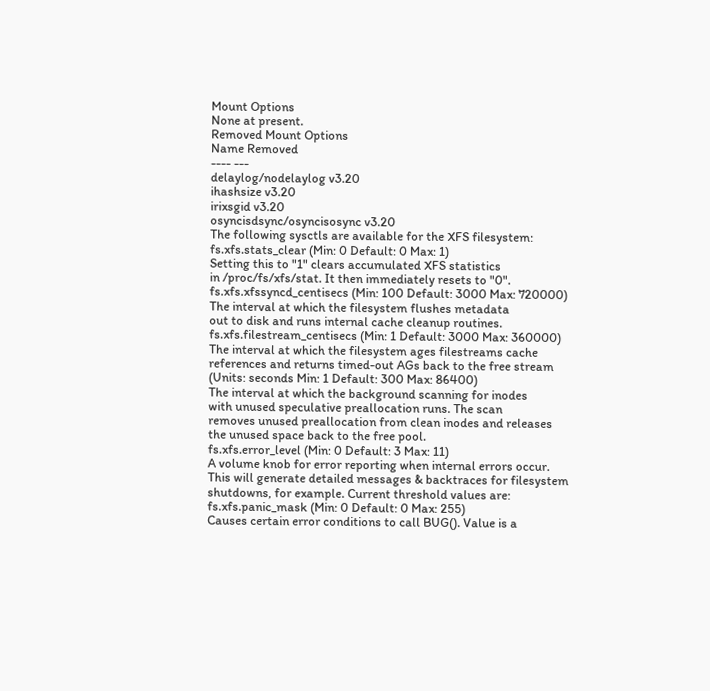Mount Options
None at present.
Removed Mount Options
Name Removed
---- ---
delaylog/nodelaylog v3.20
ihashsize v3.20
irixsgid v3.20
osyncisdsync/osyncisosync v3.20
The following sysctls are available for the XFS filesystem:
fs.xfs.stats_clear (Min: 0 Default: 0 Max: 1)
Setting this to "1" clears accumulated XFS statistics
in /proc/fs/xfs/stat. It then immediately resets to "0".
fs.xfs.xfssyncd_centisecs (Min: 100 Default: 3000 Max: 720000)
The interval at which the filesystem flushes metadata
out to disk and runs internal cache cleanup routines.
fs.xfs.filestream_centisecs (Min: 1 Default: 3000 Max: 360000)
The interval at which the filesystem ages filestreams cache
references and returns timed-out AGs back to the free stream
(Units: seconds Min: 1 Default: 300 Max: 86400)
The interval at which the background scanning for inodes
with unused speculative preallocation runs. The scan
removes unused preallocation from clean inodes and releases
the unused space back to the free pool.
fs.xfs.error_level (Min: 0 Default: 3 Max: 11)
A volume knob for error reporting when internal errors occur.
This will generate detailed messages & backtraces for filesystem
shutdowns, for example. Current threshold values are:
fs.xfs.panic_mask (Min: 0 Default: 0 Max: 255)
Causes certain error conditions to call BUG(). Value is a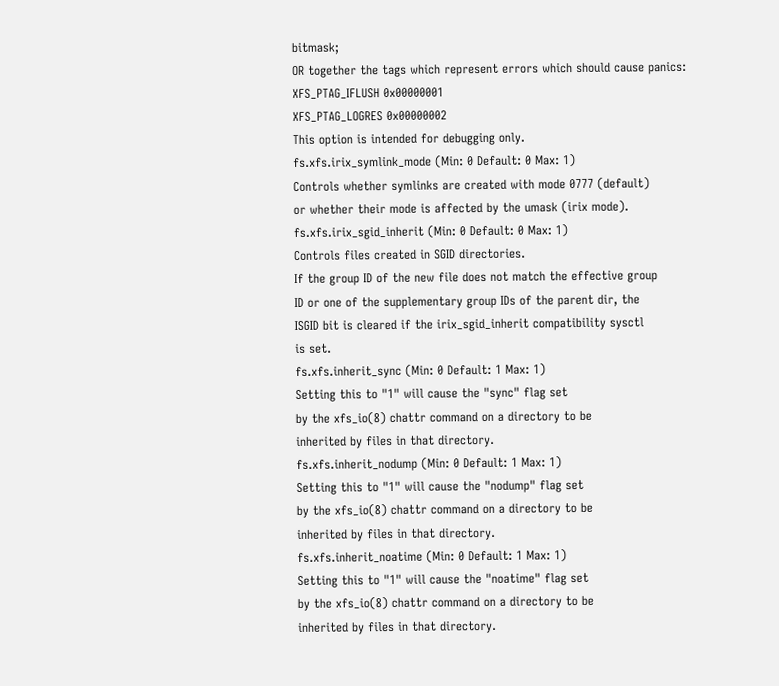bitmask;
OR together the tags which represent errors which should cause panics:
XFS_PTAG_IFLUSH 0x00000001
XFS_PTAG_LOGRES 0x00000002
This option is intended for debugging only.
fs.xfs.irix_symlink_mode (Min: 0 Default: 0 Max: 1)
Controls whether symlinks are created with mode 0777 (default)
or whether their mode is affected by the umask (irix mode).
fs.xfs.irix_sgid_inherit (Min: 0 Default: 0 Max: 1)
Controls files created in SGID directories.
If the group ID of the new file does not match the effective group
ID or one of the supplementary group IDs of the parent dir, the
ISGID bit is cleared if the irix_sgid_inherit compatibility sysctl
is set.
fs.xfs.inherit_sync (Min: 0 Default: 1 Max: 1)
Setting this to "1" will cause the "sync" flag set
by the xfs_io(8) chattr command on a directory to be
inherited by files in that directory.
fs.xfs.inherit_nodump (Min: 0 Default: 1 Max: 1)
Setting this to "1" will cause the "nodump" flag set
by the xfs_io(8) chattr command on a directory to be
inherited by files in that directory.
fs.xfs.inherit_noatime (Min: 0 Default: 1 Max: 1)
Setting this to "1" will cause the "noatime" flag set
by the xfs_io(8) chattr command on a directory to be
inherited by files in that directory.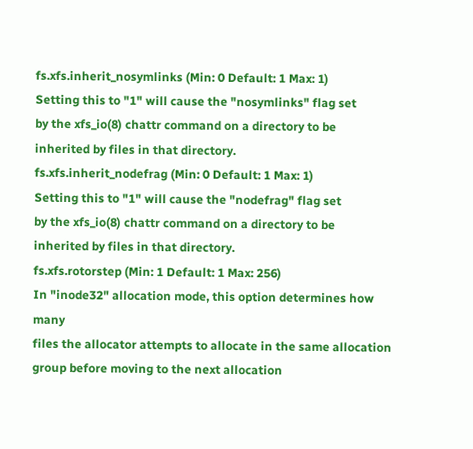fs.xfs.inherit_nosymlinks (Min: 0 Default: 1 Max: 1)
Setting this to "1" will cause the "nosymlinks" flag set
by the xfs_io(8) chattr command on a directory to be
inherited by files in that directory.
fs.xfs.inherit_nodefrag (Min: 0 Default: 1 Max: 1)
Setting this to "1" will cause the "nodefrag" flag set
by the xfs_io(8) chattr command on a directory to be
inherited by files in that directory.
fs.xfs.rotorstep (Min: 1 Default: 1 Max: 256)
In "inode32" allocation mode, this option determines how many
files the allocator attempts to allocate in the same allocation
group before moving to the next allocation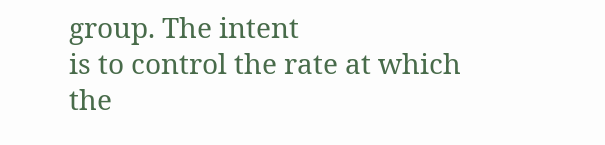group. The intent
is to control the rate at which the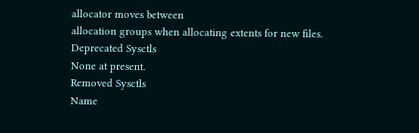allocator moves between
allocation groups when allocating extents for new files.
Deprecated Sysctls
None at present.
Removed Sysctls
Name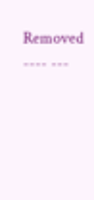Removed
---- ---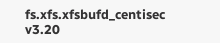fs.xfs.xfsbufd_centisec v3.20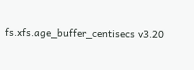fs.xfs.age_buffer_centisecs v3.20